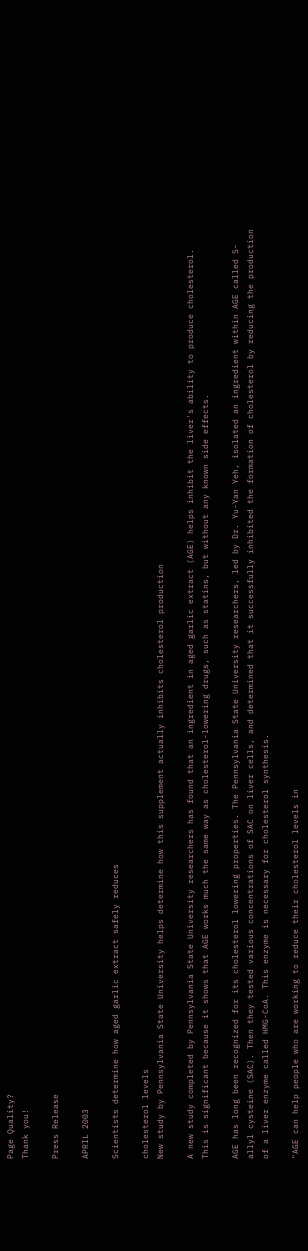Page Quality?
Thank you!

Press Release

APRIL 2003

Scientists determine how aged garlic extract safely reduces

cholesterol levels
New study by Pennsylvania State University helps determine how this supplement actually inhibits cholesterol production

A new study completed by Pennsylvania State University researchers has found that an ingredient in aged garlic extract (AGE) helps inhibit the liver's ability to produce cholesterol. This is significant because it shows that AGE works much the same way as cholesterol-lowering drugs, such as statins, but without any known side effects.

AGE has long been recognized for its cholesterol lowering properties. The Pennsylvania State University researchers, led by Dr. Yu-Yan Yeh, isolated an ingredient within AGE called S-allyl cysteine (SAC). Then they tested various concentrations of SAC on liver cells, and determined that it successfully inhibited the formation of cholesterol by reducing the production of a liver enzyme called HMG-CoA. This enzyme is necessary for cholesterol synthesis.

"AGE can help people who are working to reduce their cholesterol levels in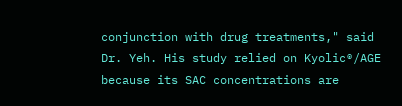conjunction with drug treatments," said Dr. Yeh. His study relied on Kyolic®/AGE because its SAC concentrations are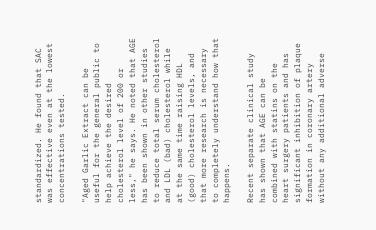standardized. He found that SAC was effective even at the lowest concentrations tested.

"Aged Garlic Extract can be useful for the general public to help achieve the desired cholesterol level of 200 or less," he says. He noted that AGE has been shown in other studies to reduce total serum cholesterol and LDL (bad) cholesterol while at the same time raising HDL (good) cholesterol levels, and that more research is necessary to completely understand how that happens.

Recent separate clinical study has shown that AGE can be combined with statins on the heart surgery patients and has significant inhibition of plaque formation in coronary artery without any additional adverse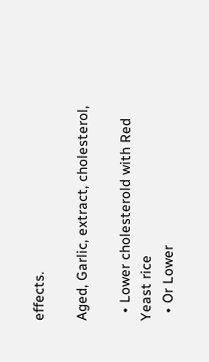effects.

Aged, Garlic, extract, cholesterol,

  • Lower cholesterold with Red Yeast rice
  • Or Lower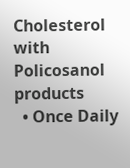Cholesterol with Policosanol products
  • Once Daily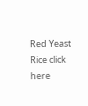Red Yeast Rice click here